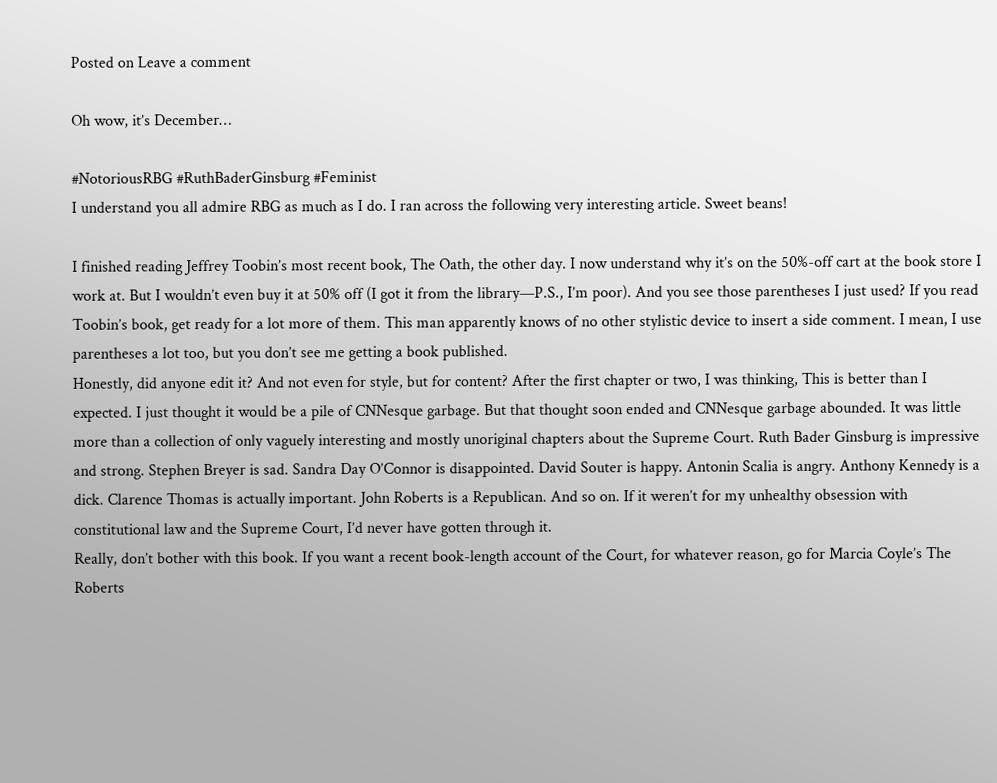Posted on Leave a comment

Oh wow, it’s December…

#NotoriousRBG #RuthBaderGinsburg #Feminist
I understand you all admire RBG as much as I do. I ran across the following very interesting article. Sweet beans!

I finished reading Jeffrey Toobin’s most recent book, The Oath, the other day. I now understand why it’s on the 50%-off cart at the book store I work at. But I wouldn’t even buy it at 50% off (I got it from the library—P.S., I’m poor). And you see those parentheses I just used? If you read Toobin’s book, get ready for a lot more of them. This man apparently knows of no other stylistic device to insert a side comment. I mean, I use parentheses a lot too, but you don’t see me getting a book published.
Honestly, did anyone edit it? And not even for style, but for content? After the first chapter or two, I was thinking, This is better than I expected. I just thought it would be a pile of CNNesque garbage. But that thought soon ended and CNNesque garbage abounded. It was little more than a collection of only vaguely interesting and mostly unoriginal chapters about the Supreme Court. Ruth Bader Ginsburg is impressive and strong. Stephen Breyer is sad. Sandra Day O’Connor is disappointed. David Souter is happy. Antonin Scalia is angry. Anthony Kennedy is a dick. Clarence Thomas is actually important. John Roberts is a Republican. And so on. If it weren’t for my unhealthy obsession with constitutional law and the Supreme Court, I’d never have gotten through it.
Really, don’t bother with this book. If you want a recent book-length account of the Court, for whatever reason, go for Marcia Coyle’s The Roberts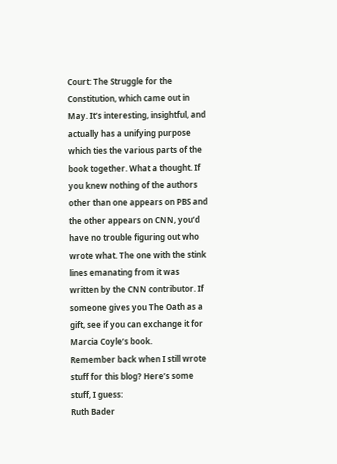Court: The Struggle for the Constitution, which came out in May. It’s interesting, insightful, and actually has a unifying purpose which ties the various parts of the book together. What a thought. If you knew nothing of the authors other than one appears on PBS and the other appears on CNN, you’d have no trouble figuring out who wrote what. The one with the stink lines emanating from it was written by the CNN contributor. If someone gives you The Oath as a gift, see if you can exchange it for Marcia Coyle’s book.
Remember back when I still wrote stuff for this blog? Here’s some stuff, I guess:
Ruth Bader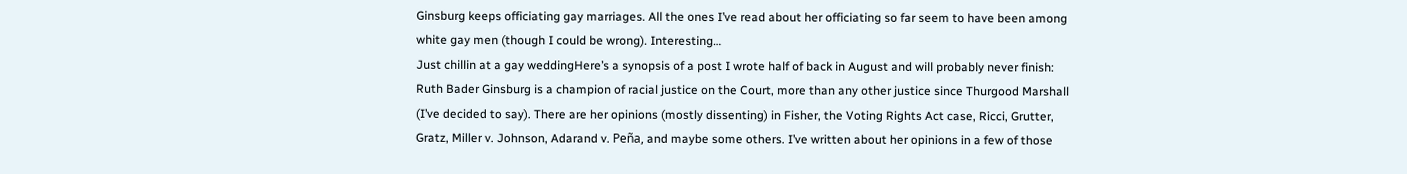Ginsburg keeps officiating gay marriages. All the ones I’ve read about her officiating so far seem to have been among white gay men (though I could be wrong). Interesting…
Just chillin at a gay weddingHere’s a synopsis of a post I wrote half of back in August and will probably never finish: Ruth Bader Ginsburg is a champion of racial justice on the Court, more than any other justice since Thurgood Marshall (I’ve decided to say). There are her opinions (mostly dissenting) in Fisher, the Voting Rights Act case, Ricci, Grutter, Gratz, Miller v. Johnson, Adarand v. Peña, and maybe some others. I’ve written about her opinions in a few of those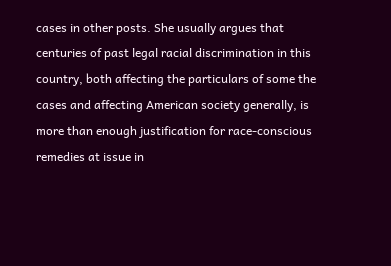cases in other posts. She usually argues that centuries of past legal racial discrimination in this country, both affecting the particulars of some the cases and affecting American society generally, is more than enough justification for race-conscious remedies at issue in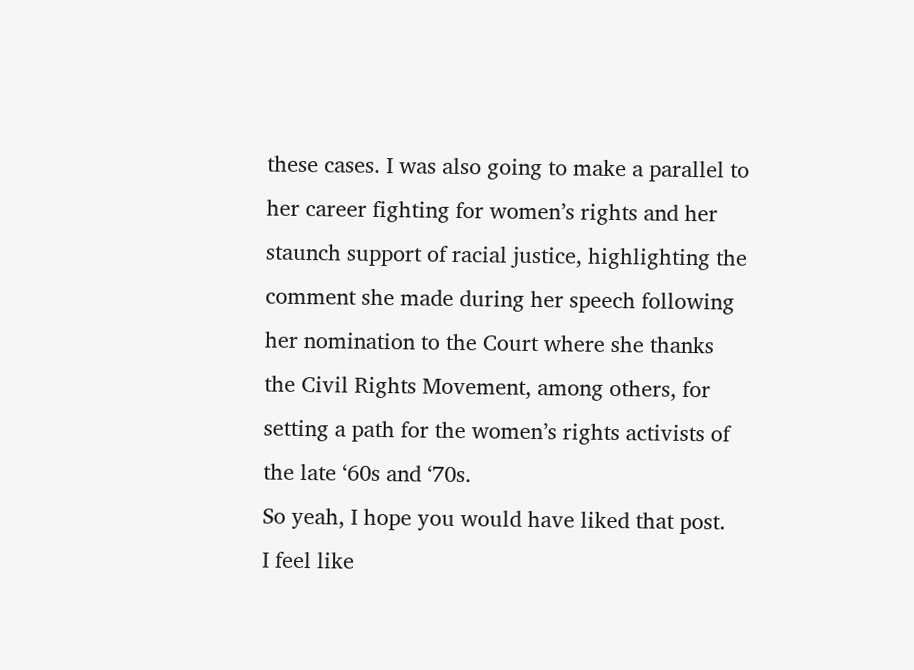these cases. I was also going to make a parallel to her career fighting for women’s rights and her staunch support of racial justice, highlighting the comment she made during her speech following her nomination to the Court where she thanks the Civil Rights Movement, among others, for setting a path for the women’s rights activists of the late ‘60s and ‘70s.
So yeah, I hope you would have liked that post.
I feel like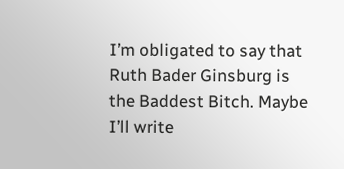I’m obligated to say that Ruth Bader Ginsburg is the Baddest Bitch. Maybe I’ll write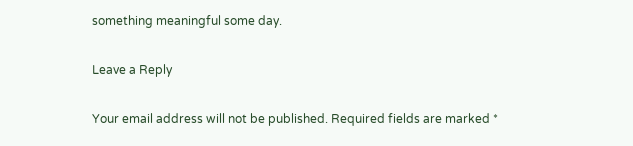something meaningful some day.

Leave a Reply

Your email address will not be published. Required fields are marked *